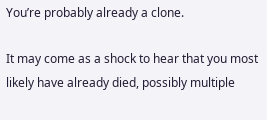You’re probably already a clone.

It may come as a shock to hear that you most likely have already died, possibly multiple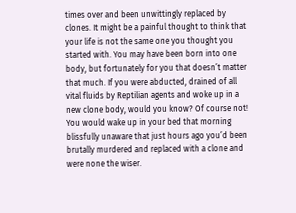times over and been unwittingly replaced by clones. It might be a painful thought to think that your life is not the same one you thought you started with. You may have been born into one body, but fortunately for you that doesn’t matter that much. If you were abducted, drained of all vital fluids by Reptilian agents and woke up in a new clone body, would you know? Of course not! You would wake up in your bed that morning blissfully unaware that just hours ago you’d been brutally murdered and replaced with a clone and were none the wiser.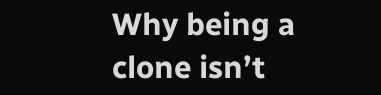Why being a clone isn’t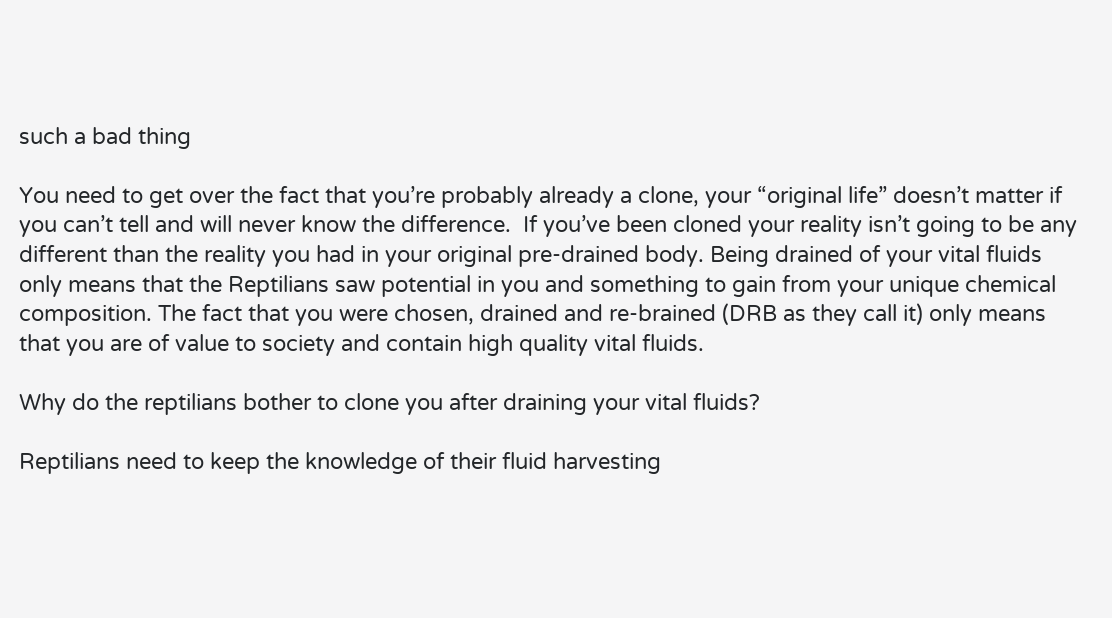such a bad thing

You need to get over the fact that you’re probably already a clone, your “original life” doesn’t matter if you can’t tell and will never know the difference.  If you’ve been cloned your reality isn’t going to be any different than the reality you had in your original pre-drained body. Being drained of your vital fluids only means that the Reptilians saw potential in you and something to gain from your unique chemical composition. The fact that you were chosen, drained and re-brained (DRB as they call it) only means that you are of value to society and contain high quality vital fluids.

Why do the reptilians bother to clone you after draining your vital fluids?

Reptilians need to keep the knowledge of their fluid harvesting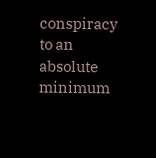conspiracy to an absolute minimum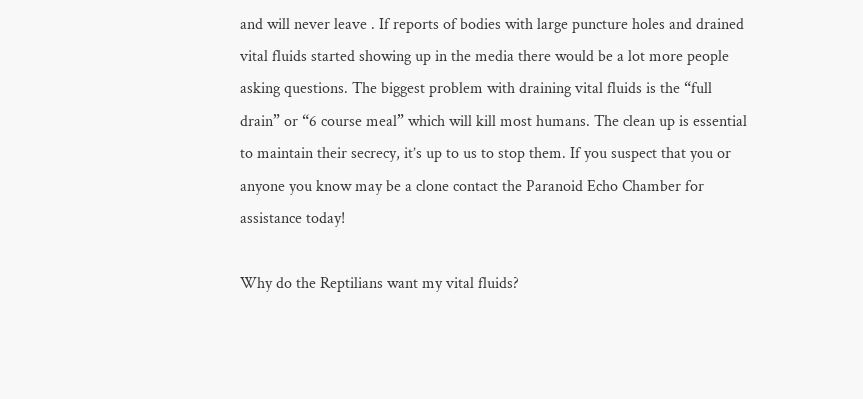and will never leave . If reports of bodies with large puncture holes and drained vital fluids started showing up in the media there would be a lot more people asking questions. The biggest problem with draining vital fluids is the “full drain” or “6 course meal” which will kill most humans. The clean up is essential to maintain their secrecy, it’s up to us to stop them. If you suspect that you or anyone you know may be a clone contact the Paranoid Echo Chamber for assistance today!

Why do the Reptilians want my vital fluids?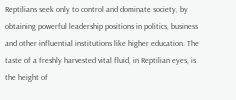Reptilians seek only to control and dominate society, by obtaining powerful leadership positions in politics, business and other influential institutions like higher education. The taste of a freshly harvested vital fluid, in Reptilian eyes, is the height of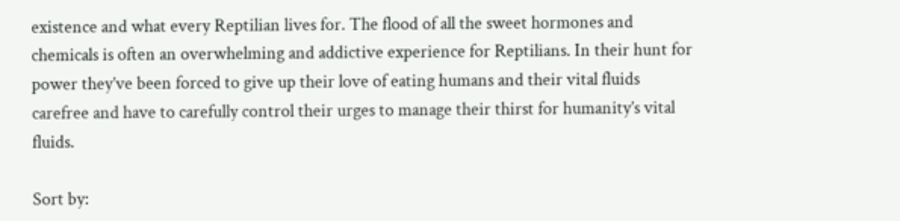existence and what every Reptilian lives for. The flood of all the sweet hormones and chemicals is often an overwhelming and addictive experience for Reptilians. In their hunt for power they’ve been forced to give up their love of eating humans and their vital fluids carefree and have to carefully control their urges to manage their thirst for humanity’s vital fluids.

Sort by: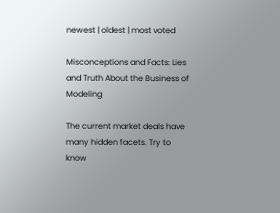newest | oldest | most voted

Misconceptions and Facts: Lies and Truth About the Business of Modeling

The current market deals have many hidden facets. Try to know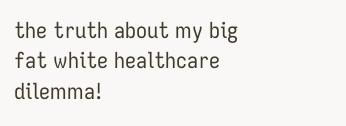the truth about my big fat white healthcare dilemma!